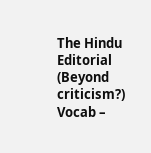The Hindu Editorial (Beyond criticism?) Vocab –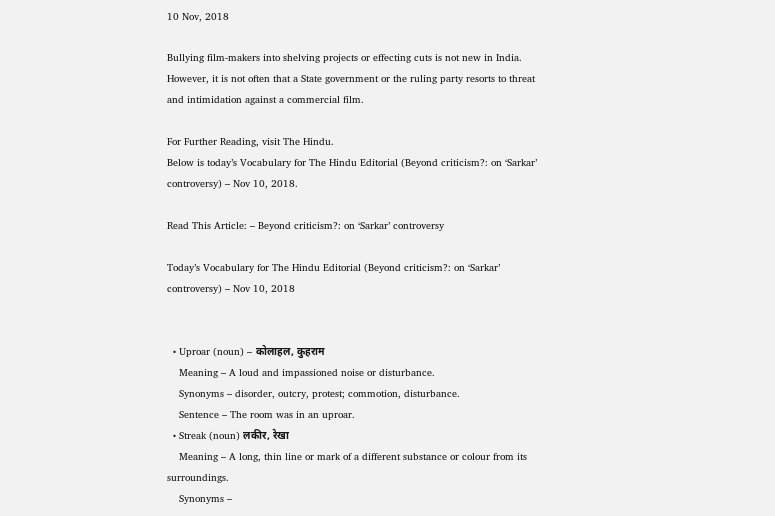10 Nov, 2018

Bullying film-makers into shelving projects or effecting cuts is not new in India. However, it is not often that a State government or the ruling party resorts to threat and intimidation against a commercial film.

For Further Reading, visit The Hindu.
Below is today’s Vocabulary for The Hindu Editorial (Beyond criticism?: on ‘Sarkar’ controversy) – Nov 10, 2018.

Read This Article: – Beyond criticism?: on ‘Sarkar’ controversy

Today’s Vocabulary for The Hindu Editorial (Beyond criticism?: on ‘Sarkar’ controversy) – Nov 10, 2018


  • Uproar (noun) – कोलाहल, कुहराम
    Meaning – A loud and impassioned noise or disturbance.
    Synonyms – disorder, outcry, protest; commotion, disturbance.
    Sentence – The room was in an uproar.
  • Streak (noun) लकीर, रेखा
    Meaning – A long, thin line or mark of a different substance or colour from its surroundings.
    Synonyms –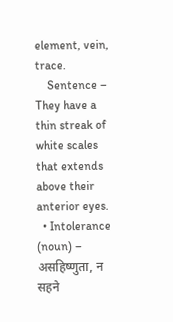element, vein, trace.
    Sentence – They have a thin streak of white scales that extends above their anterior eyes.
  • Intolerance (noun) – असहिष्णुता, न सहने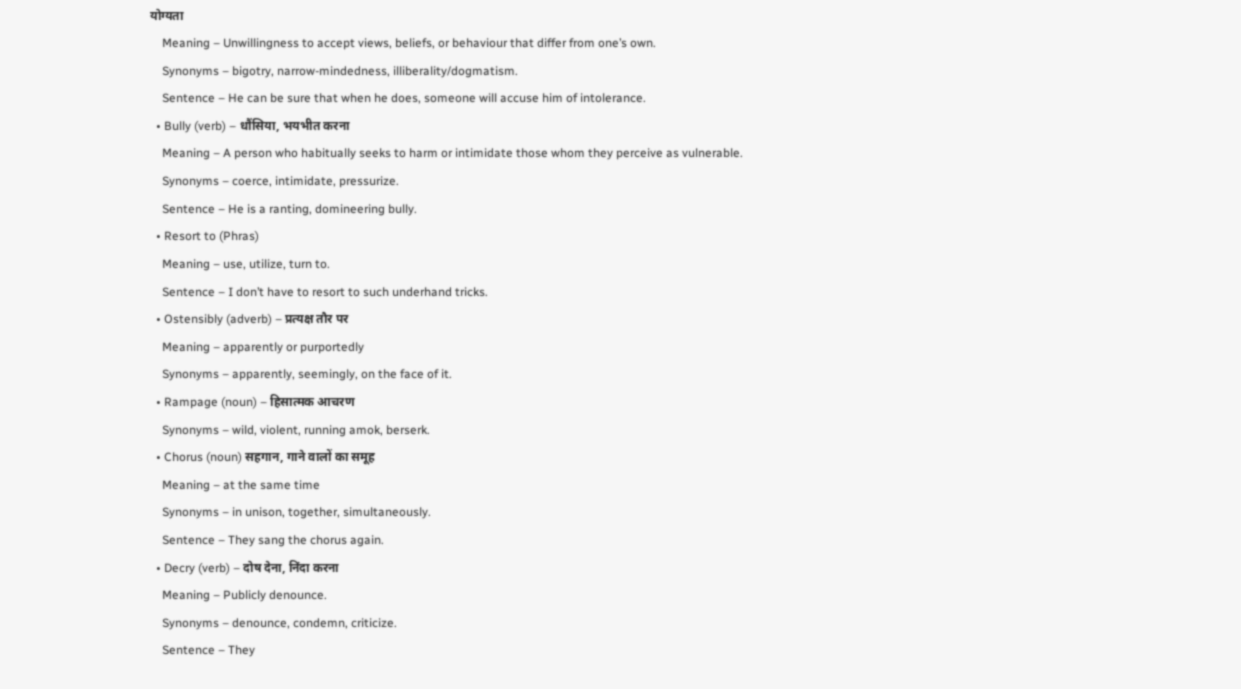योग्यता
    Meaning – Unwillingness to accept views, beliefs, or behaviour that differ from one’s own.
    Synonyms – bigotry, narrow-mindedness, illiberality/dogmatism.
    Sentence – He can be sure that when he does, someone will accuse him of intolerance.
  • Bully (verb) – धौंसिया, भयभीत करना
    Meaning – A person who habitually seeks to harm or intimidate those whom they perceive as vulnerable.
    Synonyms – coerce, intimidate, pressurize.
    Sentence – He is a ranting, domineering bully.
  • Resort to (Phras)
    Meaning – use, utilize, turn to.
    Sentence – I don’t have to resort to such underhand tricks.
  • Ostensibly (adverb) – प्रत्यक्ष तौर पर
    Meaning – apparently or purportedly
    Synonyms – apparently, seemingly, on the face of it.
  • Rampage (noun) – हिसात्मक आचरण
    Synonyms – wild, violent, running amok, berserk.
  • Chorus (noun) सहगान, गाने वालों का समूह
    Meaning – at the same time
    Synonyms – in unison, together, simultaneously.
    Sentence – They sang the chorus again.
  • Decry (verb) – दोष देना, निंदा करना
    Meaning – Publicly denounce.
    Synonyms – denounce, condemn, criticize.
    Sentence – They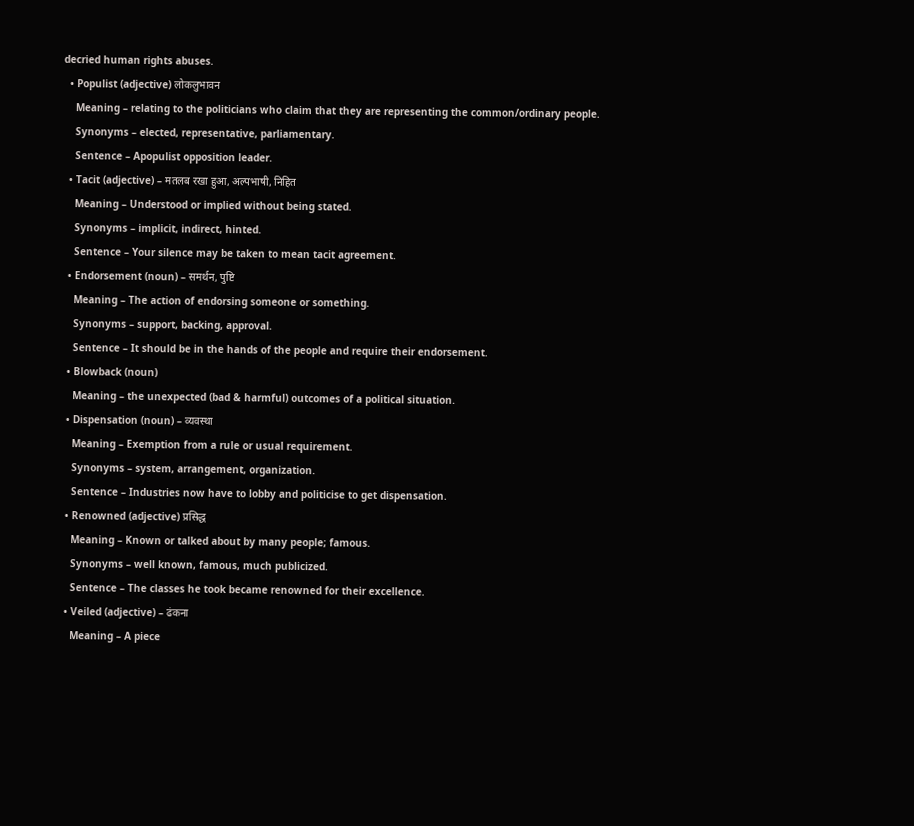decried human rights abuses.
  • Populist (adjective) लोकलुभावन
    Meaning – relating to the politicians who claim that they are representing the common/ordinary people.
    Synonyms – elected, representative, parliamentary.
    Sentence – Apopulist opposition leader.
  • Tacit (adjective) – मतलब रखा हुआ, अल्पभाषी, निहित
    Meaning – Understood or implied without being stated.
    Synonyms – implicit, indirect, hinted.
    Sentence – Your silence may be taken to mean tacit agreement.
  • Endorsement (noun) – समर्थन, पुष्टि
    Meaning – The action of endorsing someone or something.
    Synonyms – support, backing, approval.
    Sentence – It should be in the hands of the people and require their endorsement.
  • Blowback (noun)
    Meaning – the unexpected (bad & harmful) outcomes of a political situation.
  • Dispensation (noun) – व्यवस्था
    Meaning – Exemption from a rule or usual requirement.
    Synonyms – system, arrangement, organization.
    Sentence – Industries now have to lobby and politicise to get dispensation.
  • Renowned (adjective) प्रसिद्ध
    Meaning – Known or talked about by many people; famous.
    Synonyms – well known, famous, much publicized.
    Sentence – The classes he took became renowned for their excellence.
  • Veiled (adjective) – ढंकना
    Meaning – A piece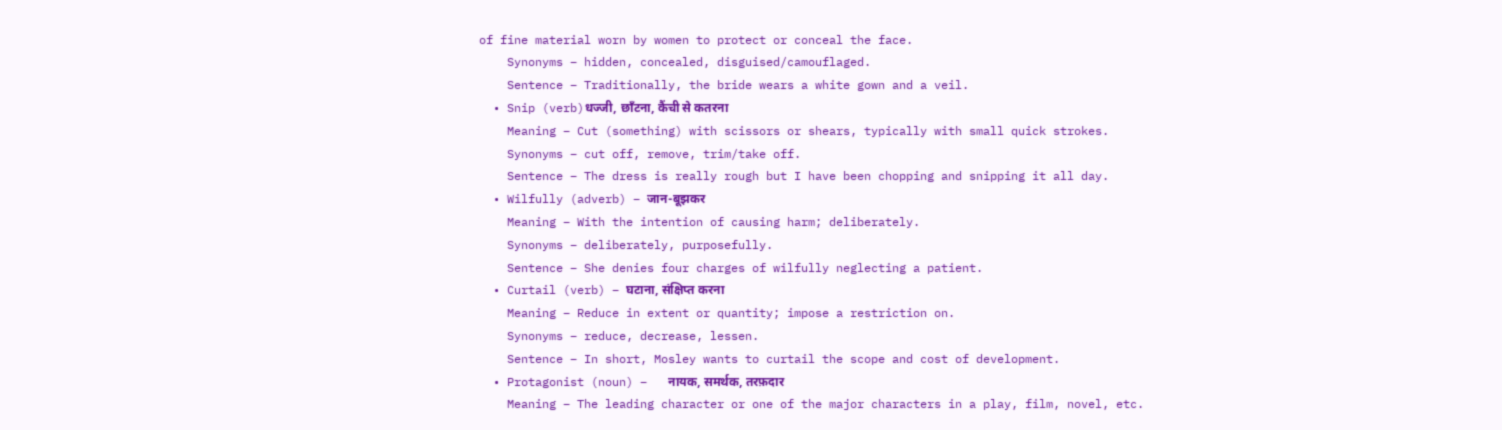of fine material worn by women to protect or conceal the face.
    Synonyms – hidden, concealed, disguised/camouflaged.
    Sentence – Traditionally, the bride wears a white gown and a veil.
  • Snip (verb)धज्जी, छाँटना, कैंची से कतरना
    Meaning – Cut (something) with scissors or shears, typically with small quick strokes.
    Synonyms – cut off, remove, trim/take off.
    Sentence – The dress is really rough but I have been chopping and snipping it all day.
  • Wilfully (adverb) – जान-बूझकर
    Meaning – With the intention of causing harm; deliberately.
    Synonyms – deliberately, purposefully.
    Sentence – She denies four charges of wilfully neglecting a patient.
  • Curtail (verb) – घटाना, संक्षिप्त करना
    Meaning – Reduce in extent or quantity; impose a restriction on.
    Synonyms – reduce, decrease, lessen.
    Sentence – In short, Mosley wants to curtail the scope and cost of development.
  • Protagonist (noun) –   नायक, समर्थक, तरफ़दार
    Meaning – The leading character or one of the major characters in a play, film, novel, etc.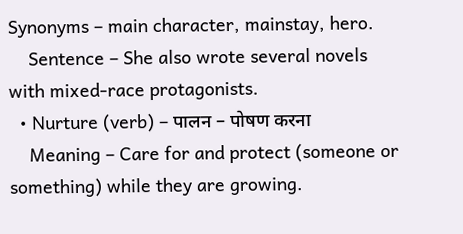Synonyms – main character, mainstay, hero.
    Sentence – She also wrote several novels with mixed-race protagonists.
  • Nurture (verb) – पालन – पोषण करना
    Meaning – Care for and protect (someone or something) while they are growing.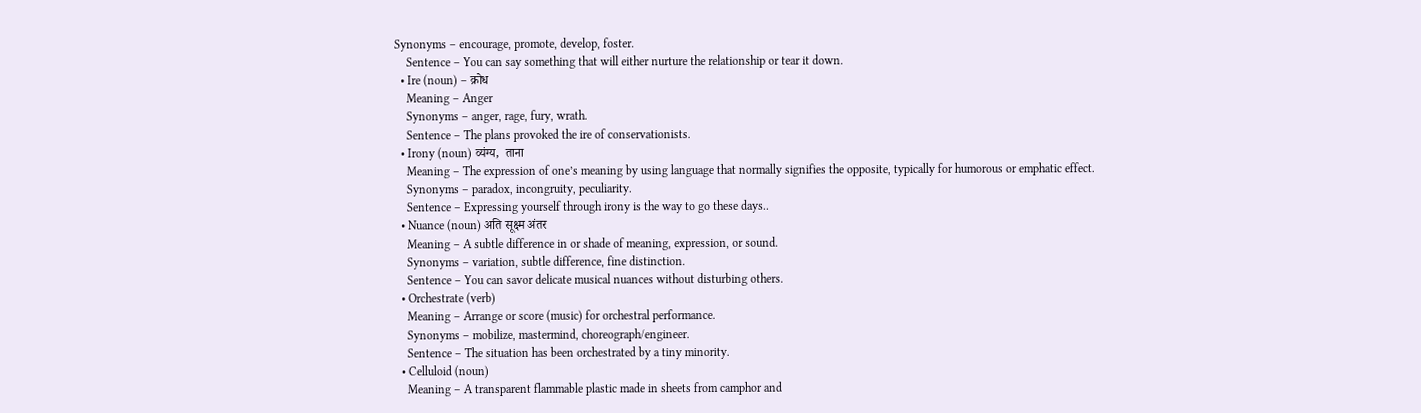Synonyms – encourage, promote, develop, foster.
    Sentence – You can say something that will either nurture the relationship or tear it down.
  • Ire (noun) – क्रोध
    Meaning – Anger
    Synonyms – anger, rage, fury, wrath.
    Sentence – The plans provoked the ire of conservationists.
  • Irony (noun) व्यंग्य,  ताना
    Meaning – The expression of one’s meaning by using language that normally signifies the opposite, typically for humorous or emphatic effect.
    Synonyms – paradox, incongruity, peculiarity.
    Sentence – Expressing yourself through irony is the way to go these days..
  • Nuance (noun) अति सूक्ष्म अंतर
    Meaning – A subtle difference in or shade of meaning, expression, or sound.
    Synonyms – variation, subtle difference, fine distinction.
    Sentence – You can savor delicate musical nuances without disturbing others.
  • Orchestrate (verb)
    Meaning – Arrange or score (music) for orchestral performance.
    Synonyms – mobilize, mastermind, choreograph/engineer.
    Sentence – The situation has been orchestrated by a tiny minority.
  • Celluloid (noun)
    Meaning – A transparent flammable plastic made in sheets from camphor and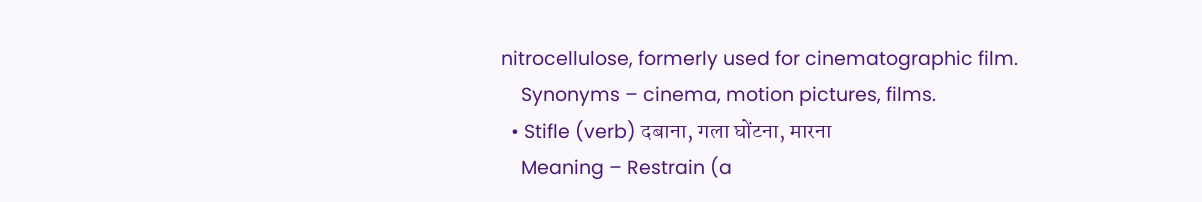nitrocellulose, formerly used for cinematographic film.
    Synonyms – cinema, motion pictures, films.
  • Stifle (verb) दबाना, गला घोंटना, मारना
    Meaning – Restrain (a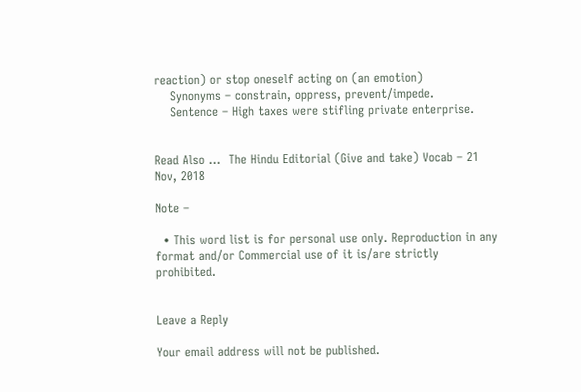reaction) or stop oneself acting on (an emotion)
    Synonyms – constrain, oppress, prevent/impede.
    Sentence – High taxes were stifling private enterprise.


Read Also ...  The Hindu Editorial (Give and take) Vocab – 21 Nov, 2018

Note –

  • This word list is for personal use only. Reproduction in any format and/or Commercial use of it is/are strictly prohibited.


Leave a Reply

Your email address will not be published.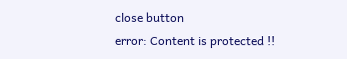close button
error: Content is protected !!